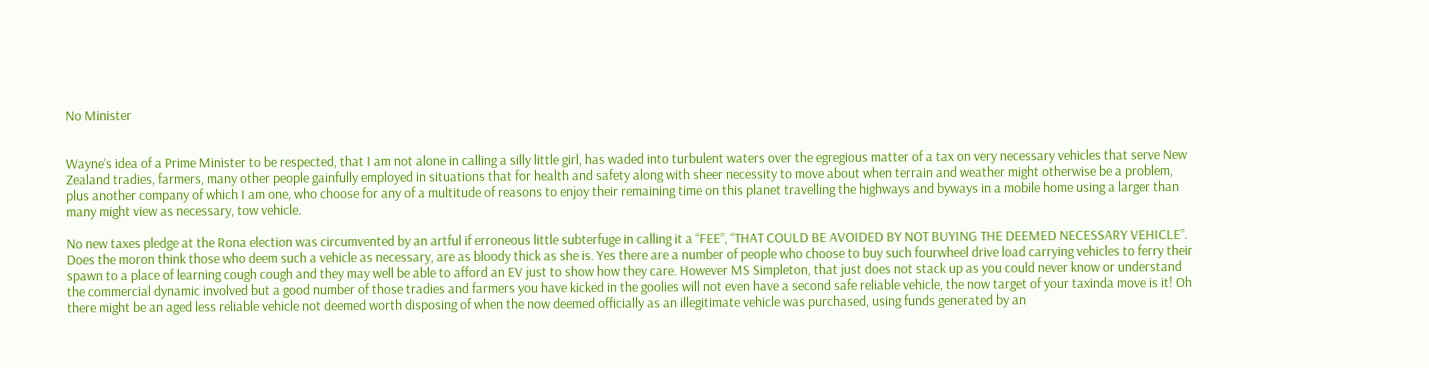No Minister


Wayne’s idea of a Prime Minister to be respected, that I am not alone in calling a silly little girl, has waded into turbulent waters over the egregious matter of a tax on very necessary vehicles that serve New Zealand tradies, farmers, many other people gainfully employed in situations that for health and safety along with sheer necessity to move about when terrain and weather might otherwise be a problem, plus another company of which I am one, who choose for any of a multitude of reasons to enjoy their remaining time on this planet travelling the highways and byways in a mobile home using a larger than many might view as necessary, tow vehicle.

No new taxes pledge at the Rona election was circumvented by an artful if erroneous little subterfuge in calling it a “FEE”, “THAT COULD BE AVOIDED BY NOT BUYING THE DEEMED NECESSARY VEHICLE”. Does the moron think those who deem such a vehicle as necessary, are as bloody thick as she is. Yes there are a number of people who choose to buy such fourwheel drive load carrying vehicles to ferry their spawn to a place of learning cough cough and they may well be able to afford an EV just to show how they care. However MS Simpleton, that just does not stack up as you could never know or understand the commercial dynamic involved but a good number of those tradies and farmers you have kicked in the goolies will not even have a second safe reliable vehicle, the now target of your taxinda move is it! Oh there might be an aged less reliable vehicle not deemed worth disposing of when the now deemed officially as an illegitimate vehicle was purchased, using funds generated by an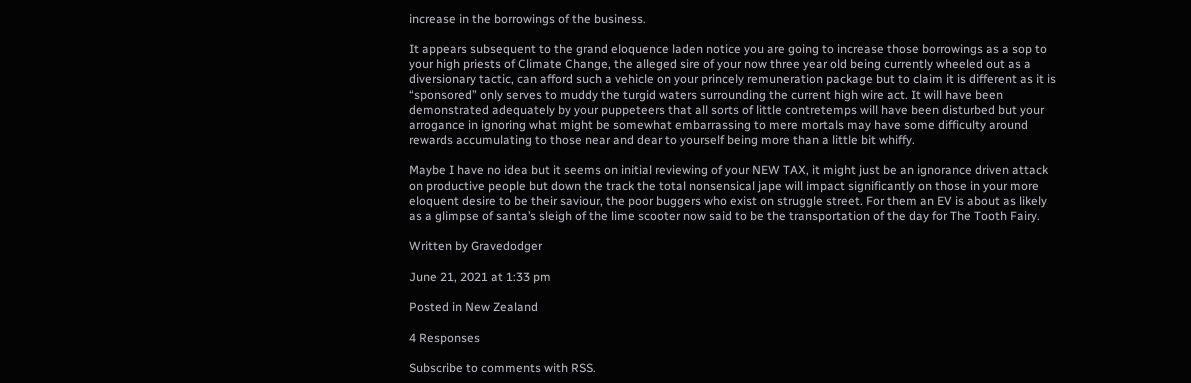increase in the borrowings of the business.

It appears subsequent to the grand eloquence laden notice you are going to increase those borrowings as a sop to your high priests of Climate Change, the alleged sire of your now three year old being currently wheeled out as a diversionary tactic, can afford such a vehicle on your princely remuneration package but to claim it is different as it is “sponsored” only serves to muddy the turgid waters surrounding the current high wire act. It will have been demonstrated adequately by your puppeteers that all sorts of little contretemps will have been disturbed but your arrogance in ignoring what might be somewhat embarrassing to mere mortals may have some difficulty around rewards accumulating to those near and dear to yourself being more than a little bit whiffy.

Maybe I have no idea but it seems on initial reviewing of your NEW TAX, it might just be an ignorance driven attack on productive people but down the track the total nonsensical jape will impact significantly on those in your more eloquent desire to be their saviour, the poor buggers who exist on struggle street. For them an EV is about as likely as a glimpse of santa’s sleigh of the lime scooter now said to be the transportation of the day for The Tooth Fairy.

Written by Gravedodger

June 21, 2021 at 1:33 pm

Posted in New Zealand

4 Responses

Subscribe to comments with RSS.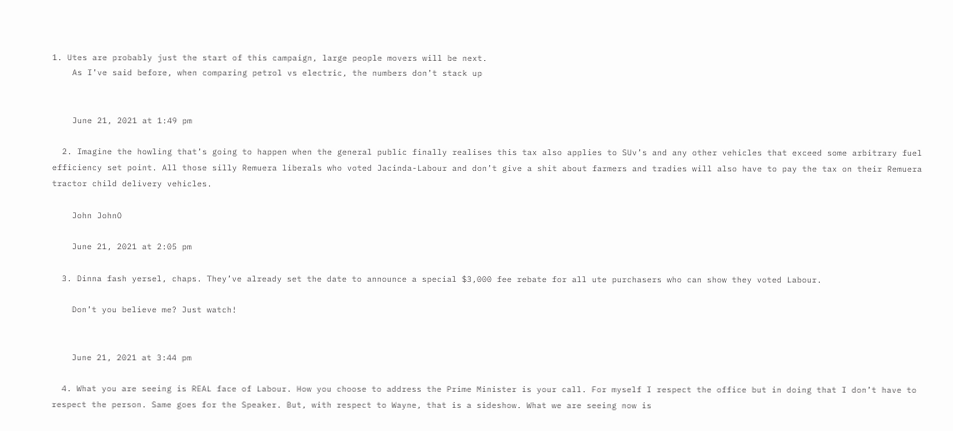1. Utes are probably just the start of this campaign, large people movers will be next.
    As I’ve said before, when comparing petrol vs electric, the numbers don’t stack up


    June 21, 2021 at 1:49 pm

  2. Imagine the howling that’s going to happen when the general public finally realises this tax also applies to SUv’s and any other vehicles that exceed some arbitrary fuel efficiency set point. All those silly Remuera liberals who voted Jacinda-Labour and don’t give a shit about farmers and tradies will also have to pay the tax on their Remuera tractor child delivery vehicles.

    John JohnO

    June 21, 2021 at 2:05 pm

  3. Dinna fash yersel, chaps. They’ve already set the date to announce a special $3,000 fee rebate for all ute purchasers who can show they voted Labour.

    Don’t you believe me? Just watch!


    June 21, 2021 at 3:44 pm

  4. What you are seeing is REAL face of Labour. How you choose to address the Prime Minister is your call. For myself I respect the office but in doing that I don’t have to respect the person. Same goes for the Speaker. But, with respect to Wayne, that is a sideshow. What we are seeing now is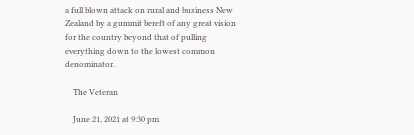a full blown attack on rural and business New Zealand by a gummit bereft of any great vision for the country beyond that of pulling everything down to the lowest common denominator.

    The Veteran

    June 21, 2021 at 9:30 pm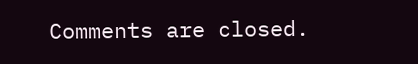Comments are closed.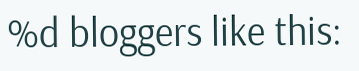%d bloggers like this: